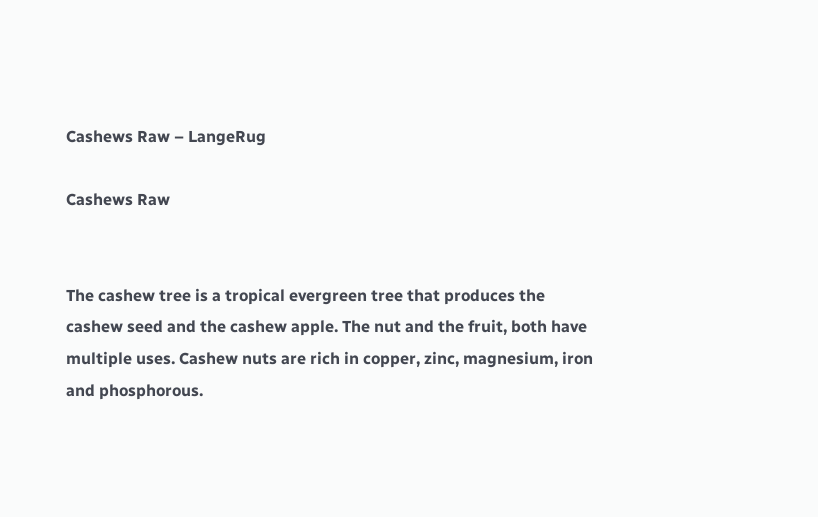Cashews Raw – LangeRug

Cashews Raw


The cashew tree is a tropical evergreen tree that produces the cashew seed and the cashew apple. The nut and the fruit, both have multiple uses. Cashew nuts are rich in copper, zinc, magnesium, iron and phosphorous.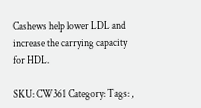Cashews help lower LDL and increase the carrying capacity for HDL.

SKU: CW361 Category: Tags: ,